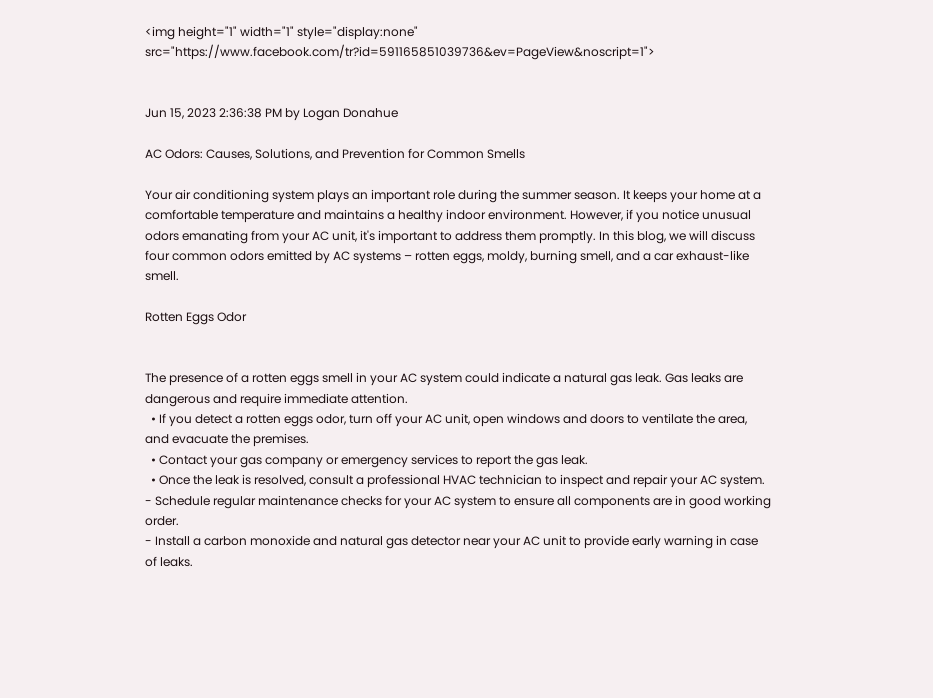<img height="1" width="1" style="display:none" src="https://www.facebook.com/tr?id=591165851039736&ev=PageView&noscript=1">


Jun 15, 2023 2:36:38 PM by Logan Donahue

AC Odors: Causes, Solutions, and Prevention for Common Smells

Your air conditioning system plays an important role during the summer season. It keeps your home at a comfortable temperature and maintains a healthy indoor environment. However, if you notice unusual odors emanating from your AC unit, it's important to address them promptly. In this blog, we will discuss four common odors emitted by AC systems – rotten eggs, moldy, burning smell, and a car exhaust-like smell.

Rotten Eggs Odor


The presence of a rotten eggs smell in your AC system could indicate a natural gas leak. Gas leaks are dangerous and require immediate attention.
  • If you detect a rotten eggs odor, turn off your AC unit, open windows and doors to ventilate the area, and evacuate the premises.
  • Contact your gas company or emergency services to report the gas leak.
  • Once the leak is resolved, consult a professional HVAC technician to inspect and repair your AC system.
- Schedule regular maintenance checks for your AC system to ensure all components are in good working order.
- Install a carbon monoxide and natural gas detector near your AC unit to provide early warning in case of leaks.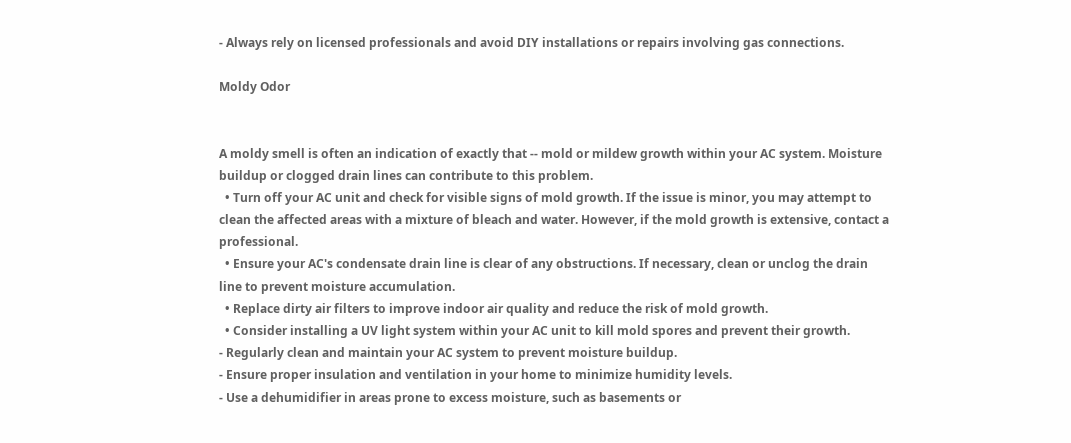- Always rely on licensed professionals and avoid DIY installations or repairs involving gas connections.

Moldy Odor


A moldy smell is often an indication of exactly that -- mold or mildew growth within your AC system. Moisture buildup or clogged drain lines can contribute to this problem.
  • Turn off your AC unit and check for visible signs of mold growth. If the issue is minor, you may attempt to clean the affected areas with a mixture of bleach and water. However, if the mold growth is extensive, contact a professional.
  • Ensure your AC's condensate drain line is clear of any obstructions. If necessary, clean or unclog the drain line to prevent moisture accumulation.
  • Replace dirty air filters to improve indoor air quality and reduce the risk of mold growth.
  • Consider installing a UV light system within your AC unit to kill mold spores and prevent their growth.
- Regularly clean and maintain your AC system to prevent moisture buildup.
- Ensure proper insulation and ventilation in your home to minimize humidity levels.
- Use a dehumidifier in areas prone to excess moisture, such as basements or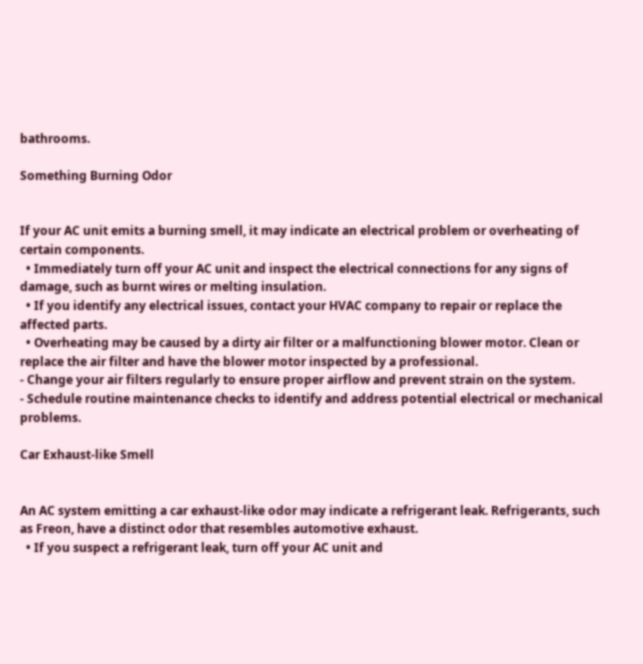bathrooms.

Something Burning Odor


If your AC unit emits a burning smell, it may indicate an electrical problem or overheating of certain components.
  • Immediately turn off your AC unit and inspect the electrical connections for any signs of damage, such as burnt wires or melting insulation.
  • If you identify any electrical issues, contact your HVAC company to repair or replace the affected parts.
  • Overheating may be caused by a dirty air filter or a malfunctioning blower motor. Clean or replace the air filter and have the blower motor inspected by a professional.
- Change your air filters regularly to ensure proper airflow and prevent strain on the system.
- Schedule routine maintenance checks to identify and address potential electrical or mechanical problems.

Car Exhaust-like Smell


An AC system emitting a car exhaust-like odor may indicate a refrigerant leak. Refrigerants, such as Freon, have a distinct odor that resembles automotive exhaust.
  • If you suspect a refrigerant leak, turn off your AC unit and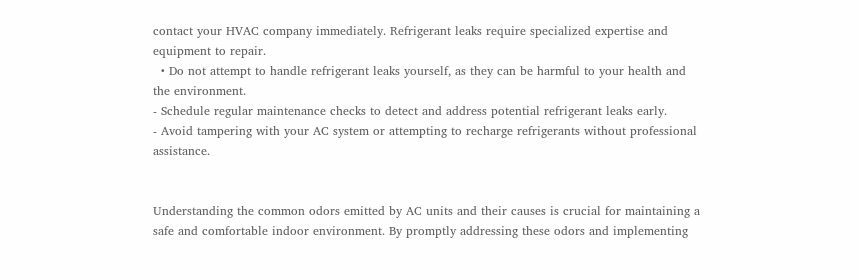contact your HVAC company immediately. Refrigerant leaks require specialized expertise and equipment to repair.
  • Do not attempt to handle refrigerant leaks yourself, as they can be harmful to your health and the environment.
- Schedule regular maintenance checks to detect and address potential refrigerant leaks early.
- Avoid tampering with your AC system or attempting to recharge refrigerants without professional assistance.


Understanding the common odors emitted by AC units and their causes is crucial for maintaining a safe and comfortable indoor environment. By promptly addressing these odors and implementing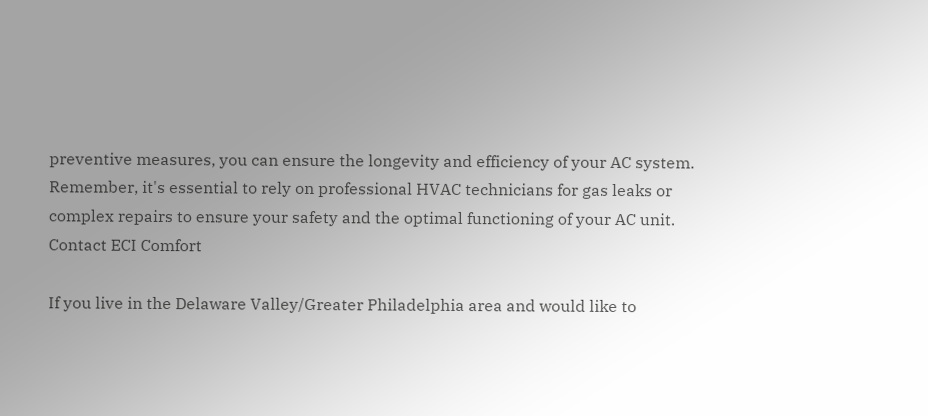preventive measures, you can ensure the longevity and efficiency of your AC system. Remember, it's essential to rely on professional HVAC technicians for gas leaks or complex repairs to ensure your safety and the optimal functioning of your AC unit.
Contact ECI Comfort

If you live in the Delaware Valley/Greater Philadelphia area and would like to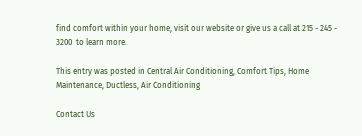find comfort within your home, visit our website or give us a call at 215 - 245 - 3200  to learn more.

This entry was posted in Central Air Conditioning, Comfort Tips, Home Maintenance, Ductless, Air Conditioning

Contact Us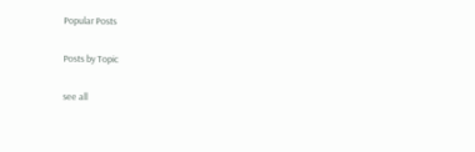Popular Posts

Posts by Topic

see all